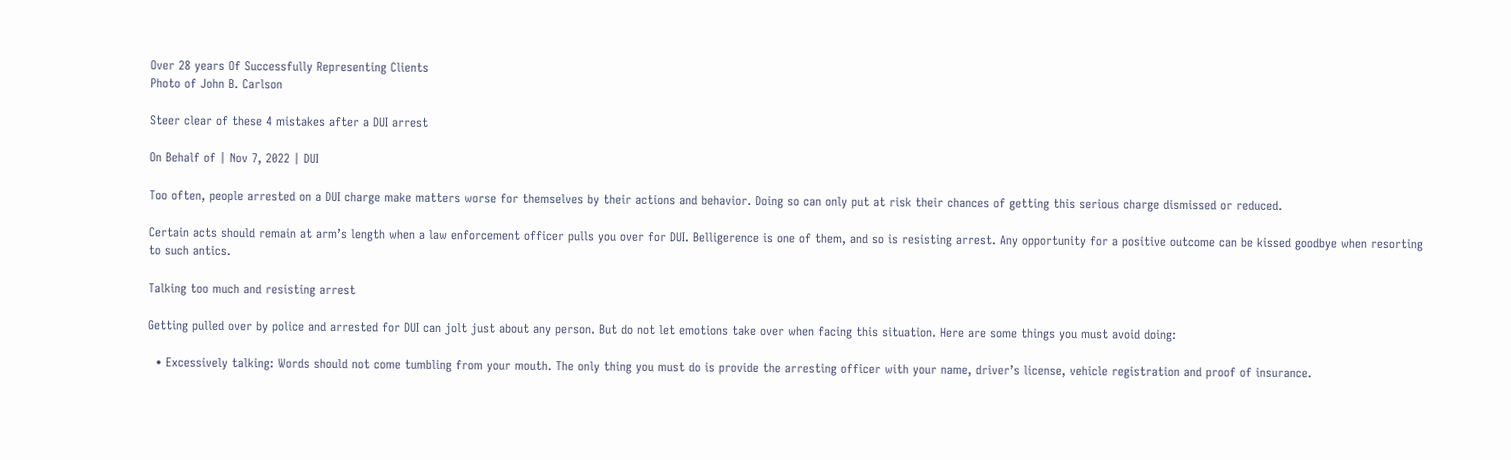Over 28 years Of Successfully Representing Clients
Photo of John B. Carlson

Steer clear of these 4 mistakes after a DUI arrest

On Behalf of | Nov 7, 2022 | DUI

Too often, people arrested on a DUI charge make matters worse for themselves by their actions and behavior. Doing so can only put at risk their chances of getting this serious charge dismissed or reduced.

Certain acts should remain at arm’s length when a law enforcement officer pulls you over for DUI. Belligerence is one of them, and so is resisting arrest. Any opportunity for a positive outcome can be kissed goodbye when resorting to such antics.

Talking too much and resisting arrest

Getting pulled over by police and arrested for DUI can jolt just about any person. But do not let emotions take over when facing this situation. Here are some things you must avoid doing:

  • Excessively talking: Words should not come tumbling from your mouth. The only thing you must do is provide the arresting officer with your name, driver’s license, vehicle registration and proof of insurance.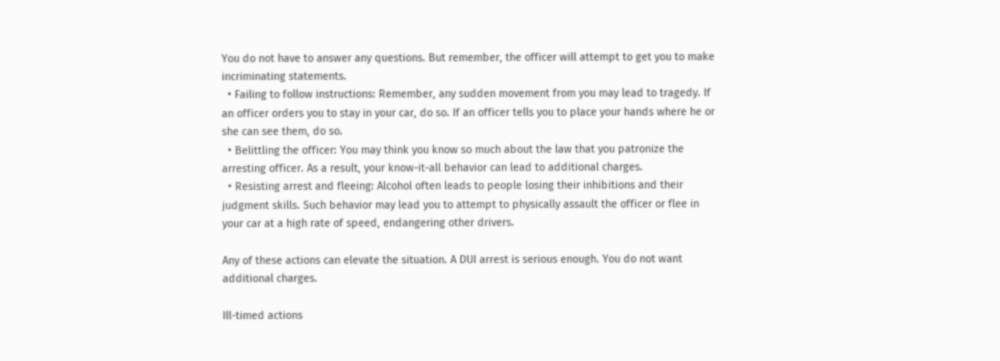You do not have to answer any questions. But remember, the officer will attempt to get you to make incriminating statements.
  • Failing to follow instructions: Remember, any sudden movement from you may lead to tragedy. If an officer orders you to stay in your car, do so. If an officer tells you to place your hands where he or she can see them, do so.
  • Belittling the officer: You may think you know so much about the law that you patronize the arresting officer. As a result, your know-it-all behavior can lead to additional charges.
  • Resisting arrest and fleeing: Alcohol often leads to people losing their inhibitions and their judgment skills. Such behavior may lead you to attempt to physically assault the officer or flee in your car at a high rate of speed, endangering other drivers.

Any of these actions can elevate the situation. A DUI arrest is serious enough. You do not want additional charges.

Ill-timed actions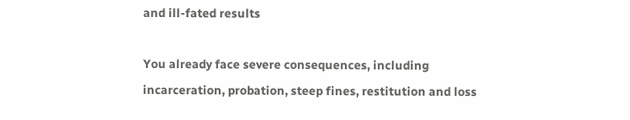and ill-fated results

You already face severe consequences, including incarceration, probation, steep fines, restitution and loss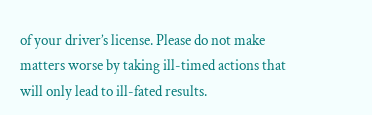of your driver’s license. Please do not make matters worse by taking ill-timed actions that will only lead to ill-fated results.